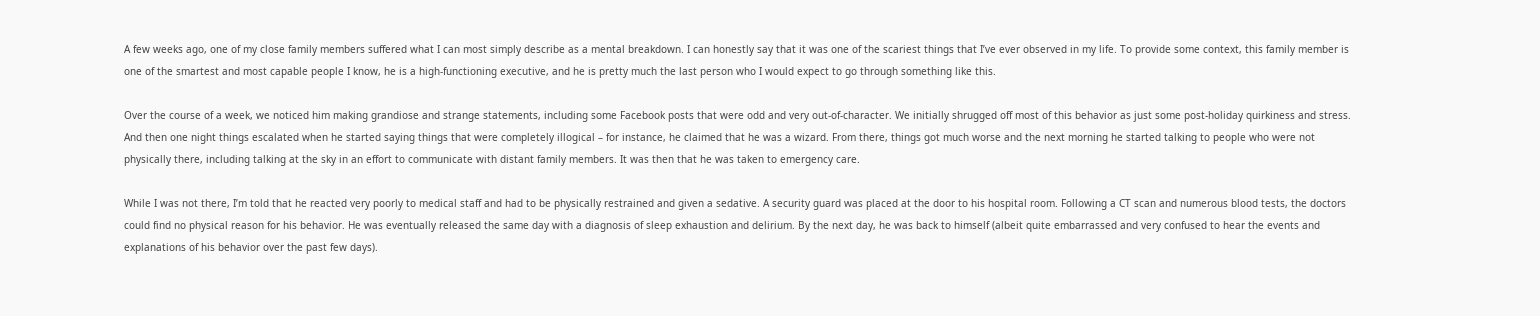A few weeks ago, one of my close family members suffered what I can most simply describe as a mental breakdown. I can honestly say that it was one of the scariest things that I’ve ever observed in my life. To provide some context, this family member is one of the smartest and most capable people I know, he is a high-functioning executive, and he is pretty much the last person who I would expect to go through something like this.

Over the course of a week, we noticed him making grandiose and strange statements, including some Facebook posts that were odd and very out-of-character. We initially shrugged off most of this behavior as just some post-holiday quirkiness and stress. And then one night things escalated when he started saying things that were completely illogical – for instance, he claimed that he was a wizard. From there, things got much worse and the next morning he started talking to people who were not physically there, including talking at the sky in an effort to communicate with distant family members. It was then that he was taken to emergency care.

While I was not there, I’m told that he reacted very poorly to medical staff and had to be physically restrained and given a sedative. A security guard was placed at the door to his hospital room. Following a CT scan and numerous blood tests, the doctors could find no physical reason for his behavior. He was eventually released the same day with a diagnosis of sleep exhaustion and delirium. By the next day, he was back to himself (albeit quite embarrassed and very confused to hear the events and explanations of his behavior over the past few days).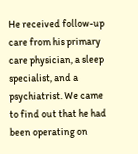He received follow-up care from his primary care physician, a sleep specialist, and a psychiatrist. We came to find out that he had been operating on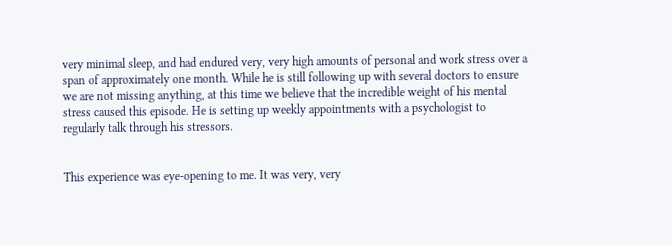very minimal sleep, and had endured very, very high amounts of personal and work stress over a span of approximately one month. While he is still following up with several doctors to ensure we are not missing anything, at this time we believe that the incredible weight of his mental stress caused this episode. He is setting up weekly appointments with a psychologist to regularly talk through his stressors.


This experience was eye-opening to me. It was very, very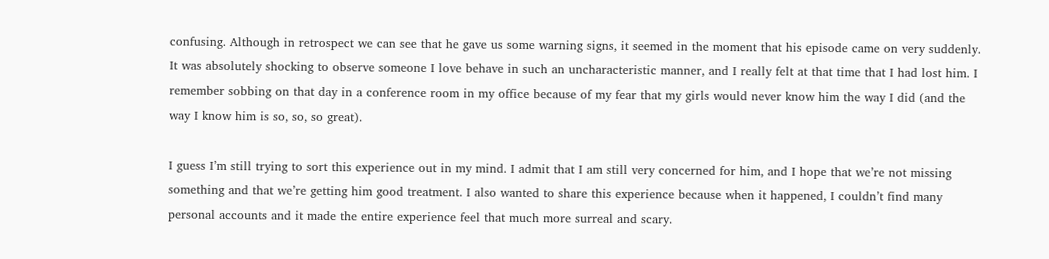confusing. Although in retrospect we can see that he gave us some warning signs, it seemed in the moment that his episode came on very suddenly. It was absolutely shocking to observe someone I love behave in such an uncharacteristic manner, and I really felt at that time that I had lost him. I remember sobbing on that day in a conference room in my office because of my fear that my girls would never know him the way I did (and the way I know him is so, so, so great).

I guess I’m still trying to sort this experience out in my mind. I admit that I am still very concerned for him, and I hope that we’re not missing something and that we’re getting him good treatment. I also wanted to share this experience because when it happened, I couldn’t find many personal accounts and it made the entire experience feel that much more surreal and scary.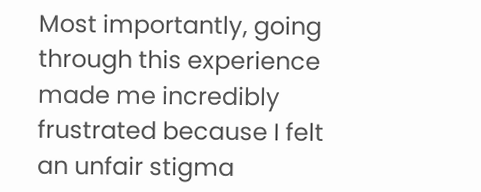Most importantly, going through this experience made me incredibly frustrated because I felt an unfair stigma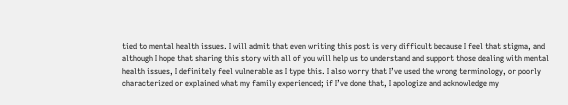tied to mental health issues. I will admit that even writing this post is very difficult because I feel that stigma, and although I hope that sharing this story with all of you will help us to understand and support those dealing with mental health issues, I definitely feel vulnerable as I type this. I also worry that I’ve used the wrong terminology, or poorly characterized or explained what my family experienced; if I’ve done that, I apologize and acknowledge my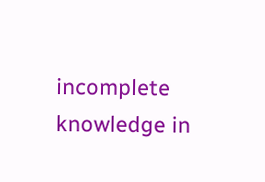incomplete knowledge in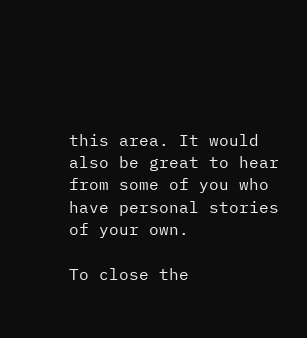this area. It would also be great to hear from some of you who have personal stories of your own.

To close the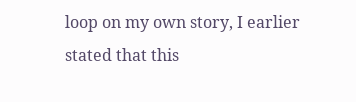loop on my own story, I earlier stated that this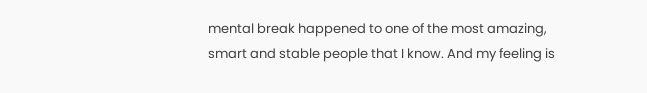mental break happened to one of the most amazing, smart and stable people that I know. And my feeling is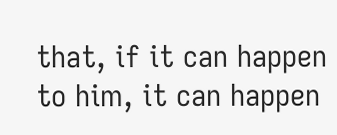that, if it can happen to him, it can happen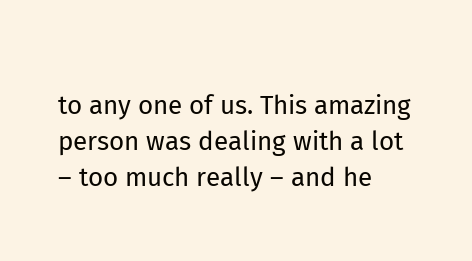to any one of us. This amazing person was dealing with a lot – too much really – and he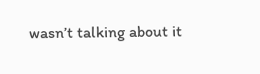wasn’t talking about it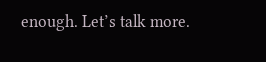enough. Let’s talk more.